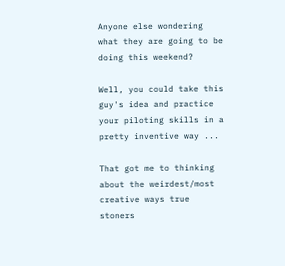Anyone else wondering what they are going to be doing this weekend?

Well, you could take this guy's idea and practice your piloting skills in a pretty inventive way ...

That got me to thinking about the weirdest/most creative ways true stoners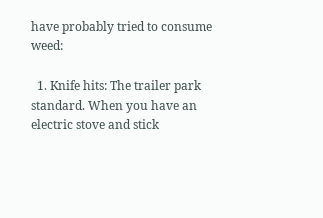have probably tried to consume weed:

  1. Knife hits: The trailer park standard. When you have an electric stove and stick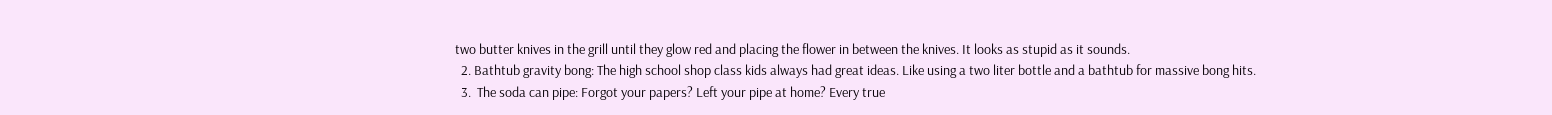two butter knives in the grill until they glow red and placing the flower in between the knives. It looks as stupid as it sounds.
  2. Bathtub gravity bong: The high school shop class kids always had great ideas. Like using a two liter bottle and a bathtub for massive bong hits.
  3.  The soda can pipe: Forgot your papers? Left your pipe at home? Every true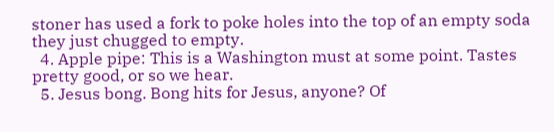stoner has used a fork to poke holes into the top of an empty soda they just chugged to empty.
  4. Apple pipe: This is a Washington must at some point. Tastes pretty good, or so we hear.
  5. Jesus bong. Bong hits for Jesus, anyone? Of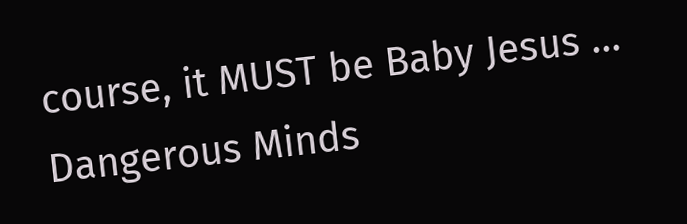course, it MUST be Baby Jesus ...
Dangerous Minds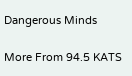Dangerous Minds

More From 94.5 KATS